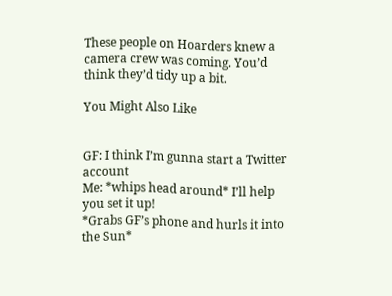These people on Hoarders knew a camera crew was coming. You’d think they’d tidy up a bit.

You Might Also Like


GF: I think I’m gunna start a Twitter account
Me: *whips head around* I’ll help you set it up!
*Grabs GF’s phone and hurls it into the Sun*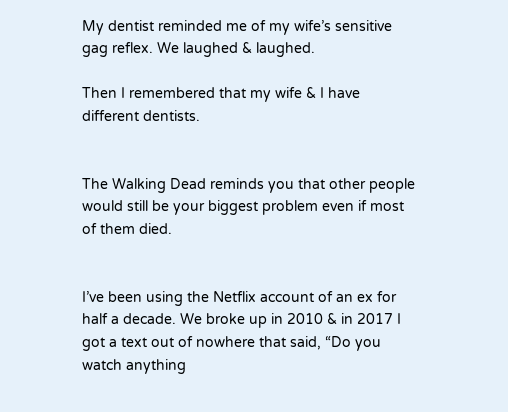My dentist reminded me of my wife’s sensitive gag reflex. We laughed & laughed.

Then I remembered that my wife & I have different dentists.


The Walking Dead reminds you that other people would still be your biggest problem even if most of them died.


I’ve been using the Netflix account of an ex for half a decade. We broke up in 2010 & in 2017 I got a text out of nowhere that said, “Do you watch anything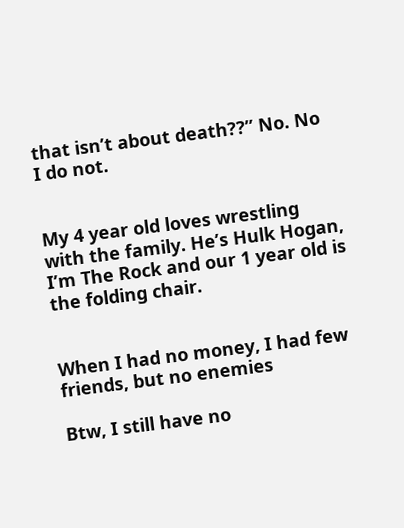that isn’t about death??” No. No I do not.


My 4 year old loves wrestling with the family. He’s Hulk Hogan, I’m The Rock and our 1 year old is the folding chair.


When I had no money, I had few friends, but no enemies

Btw, I still have no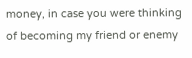money, in case you were thinking of becoming my friend or enemy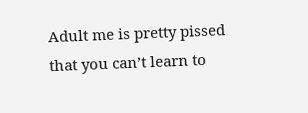Adult me is pretty pissed that you can’t learn to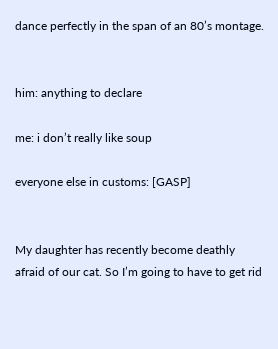dance perfectly in the span of an 80’s montage.


him: anything to declare

me: i don’t really like soup

everyone else in customs: [GASP]


My daughter has recently become deathly afraid of our cat. So I’m going to have to get rid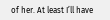of her. At least I’ll have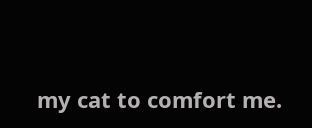my cat to comfort me.